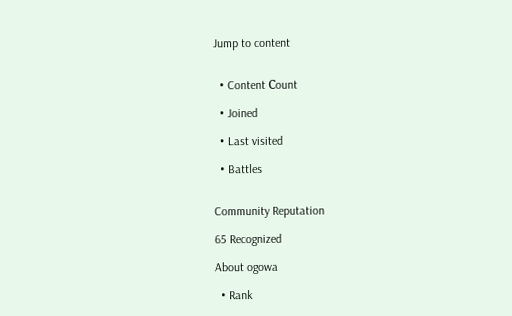Jump to content


  • Content Сount

  • Joined

  • Last visited

  • Battles


Community Reputation

65 Recognized

About ogowa

  • Rank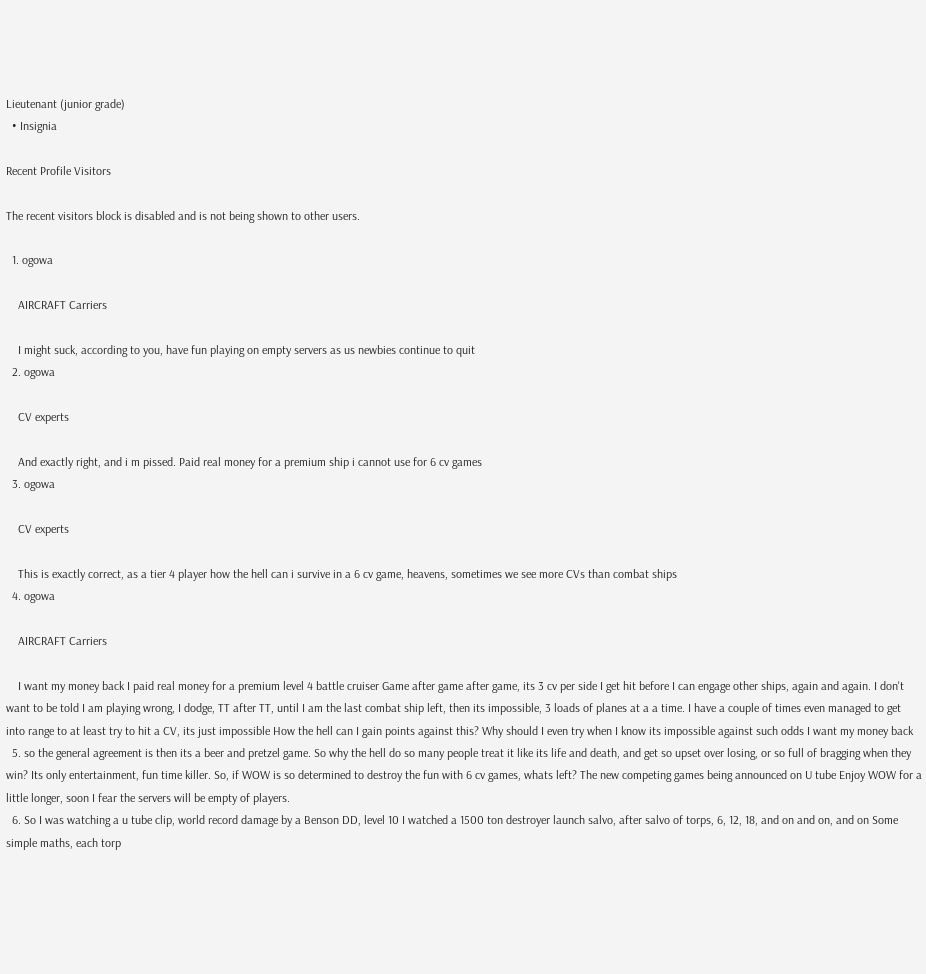Lieutenant (junior grade)
  • Insignia

Recent Profile Visitors

The recent visitors block is disabled and is not being shown to other users.

  1. ogowa

    AIRCRAFT Carriers

    I might suck, according to you, have fun playing on empty servers as us newbies continue to quit
  2. ogowa

    CV experts

    And exactly right, and i m pissed. Paid real money for a premium ship i cannot use for 6 cv games
  3. ogowa

    CV experts

    This is exactly correct, as a tier 4 player how the hell can i survive in a 6 cv game, heavens, sometimes we see more CVs than combat ships
  4. ogowa

    AIRCRAFT Carriers

    I want my money back I paid real money for a premium level 4 battle cruiser Game after game after game, its 3 cv per side I get hit before I can engage other ships, again and again. I don't want to be told I am playing wrong, I dodge, TT after TT, until I am the last combat ship left, then its impossible, 3 loads of planes at a a time. I have a couple of times even managed to get into range to at least try to hit a CV, its just impossible How the hell can I gain points against this? Why should I even try when I know its impossible against such odds I want my money back
  5. so the general agreement is then its a beer and pretzel game. So why the hell do so many people treat it like its life and death, and get so upset over losing, or so full of bragging when they win? Its only entertainment, fun time killer. So, if WOW is so determined to destroy the fun with 6 cv games, whats left? The new competing games being announced on U tube Enjoy WOW for a little longer, soon I fear the servers will be empty of players.
  6. So I was watching a u tube clip, world record damage by a Benson DD, level 10 I watched a 1500 ton destroyer launch salvo, after salvo of torps, 6, 12, 18, and on and on, and on Some simple maths, each torp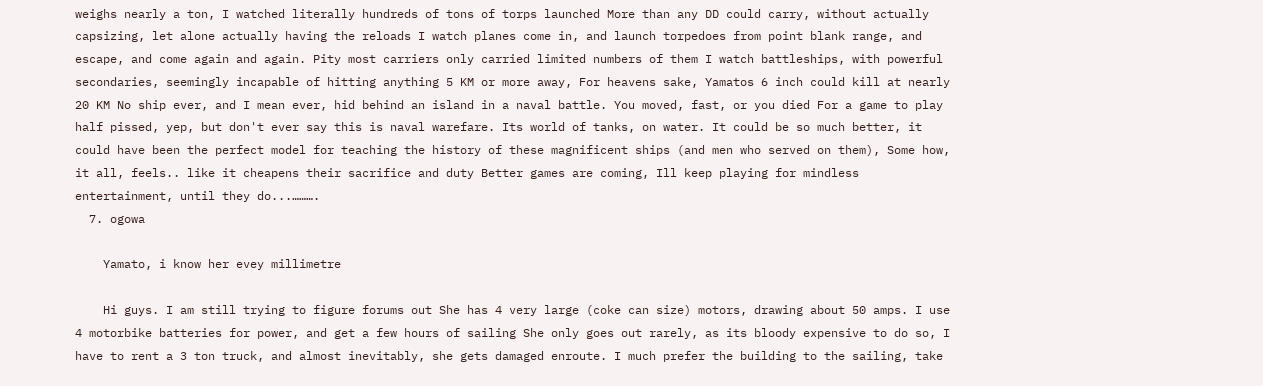weighs nearly a ton, I watched literally hundreds of tons of torps launched More than any DD could carry, without actually capsizing, let alone actually having the reloads I watch planes come in, and launch torpedoes from point blank range, and escape, and come again and again. Pity most carriers only carried limited numbers of them I watch battleships, with powerful secondaries, seemingly incapable of hitting anything 5 KM or more away, For heavens sake, Yamatos 6 inch could kill at nearly 20 KM No ship ever, and I mean ever, hid behind an island in a naval battle. You moved, fast, or you died For a game to play half pissed, yep, but don't ever say this is naval warefare. Its world of tanks, on water. It could be so much better, it could have been the perfect model for teaching the history of these magnificent ships (and men who served on them), Some how, it all, feels.. like it cheapens their sacrifice and duty Better games are coming, Ill keep playing for mindless entertainment, until they do...……….
  7. ogowa

    Yamato, i know her evey millimetre

    Hi guys. I am still trying to figure forums out She has 4 very large (coke can size) motors, drawing about 50 amps. I use 4 motorbike batteries for power, and get a few hours of sailing She only goes out rarely, as its bloody expensive to do so, I have to rent a 3 ton truck, and almost inevitably, she gets damaged enroute. I much prefer the building to the sailing, take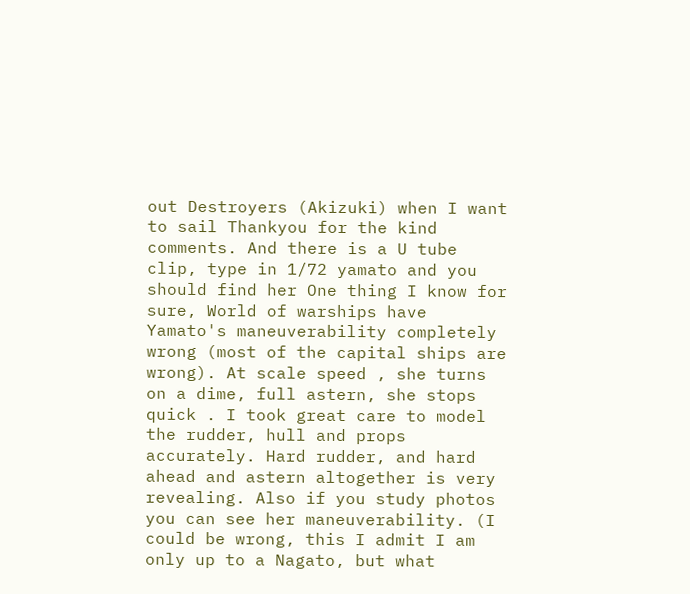out Destroyers (Akizuki) when I want to sail Thankyou for the kind comments. And there is a U tube clip, type in 1/72 yamato and you should find her One thing I know for sure, World of warships have Yamato's maneuverability completely wrong (most of the capital ships are wrong). At scale speed , she turns on a dime, full astern, she stops quick . I took great care to model the rudder, hull and props accurately. Hard rudder, and hard ahead and astern altogether is very revealing. Also if you study photos you can see her maneuverability. (I could be wrong, this I admit I am only up to a Nagato, but what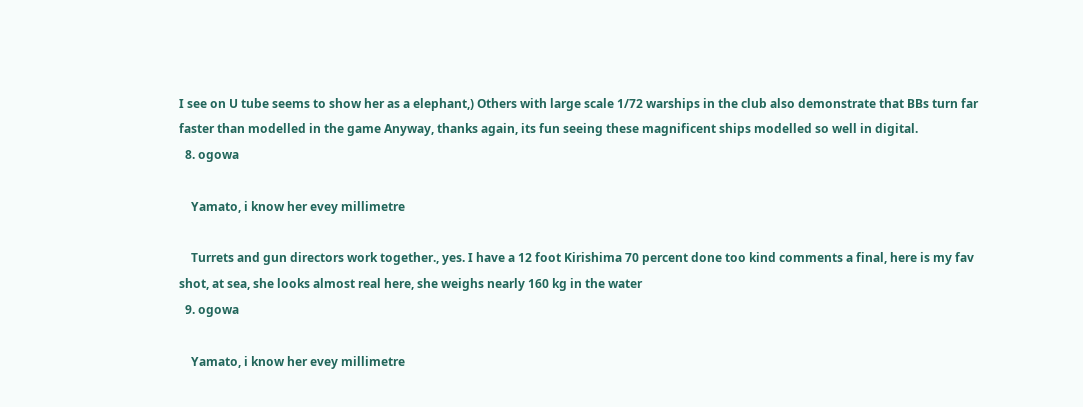I see on U tube seems to show her as a elephant,) Others with large scale 1/72 warships in the club also demonstrate that BBs turn far faster than modelled in the game Anyway, thanks again, its fun seeing these magnificent ships modelled so well in digital.
  8. ogowa

    Yamato, i know her evey millimetre

    Turrets and gun directors work together., yes. I have a 12 foot Kirishima 70 percent done too kind comments a final, here is my fav shot, at sea, she looks almost real here, she weighs nearly 160 kg in the water
  9. ogowa

    Yamato, i know her evey millimetre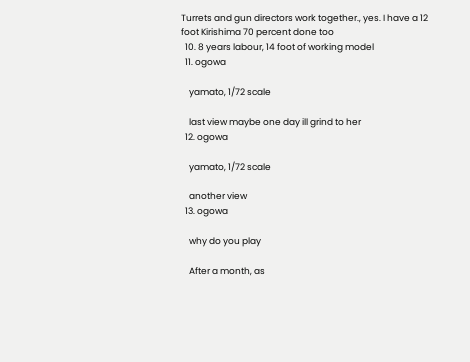Turrets and gun directors work together., yes. I have a 12 foot Kirishima 70 percent done too
  10. 8 years labour, 14 foot of working model
  11. ogowa

    yamato, 1/72 scale

    last view maybe one day ill grind to her
  12. ogowa

    yamato, 1/72 scale

    another view
  13. ogowa

    why do you play

    After a month, as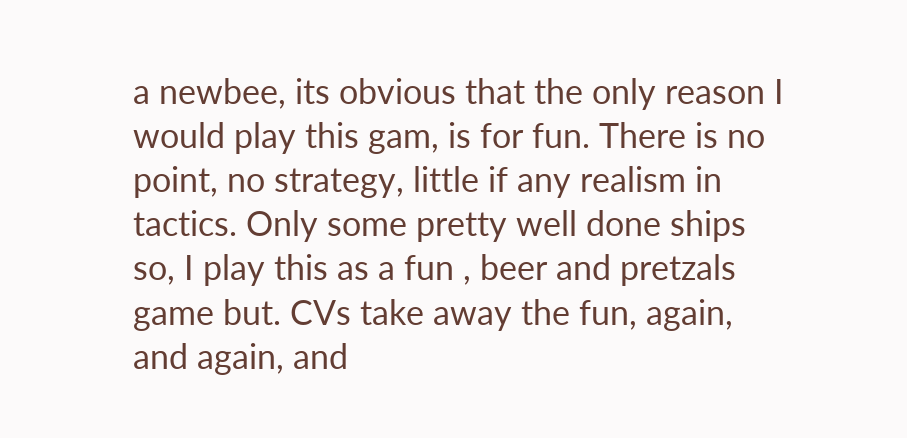a newbee, its obvious that the only reason I would play this gam, is for fun. There is no point, no strategy, little if any realism in tactics. Only some pretty well done ships so, I play this as a fun , beer and pretzals game but. CVs take away the fun, again, and again, and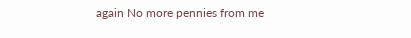again No more pennies from me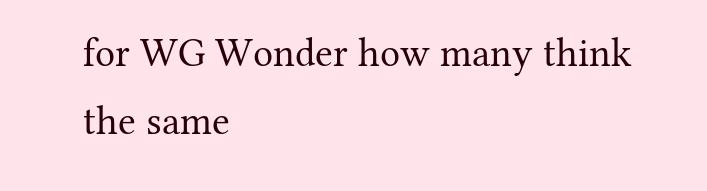for WG Wonder how many think the same